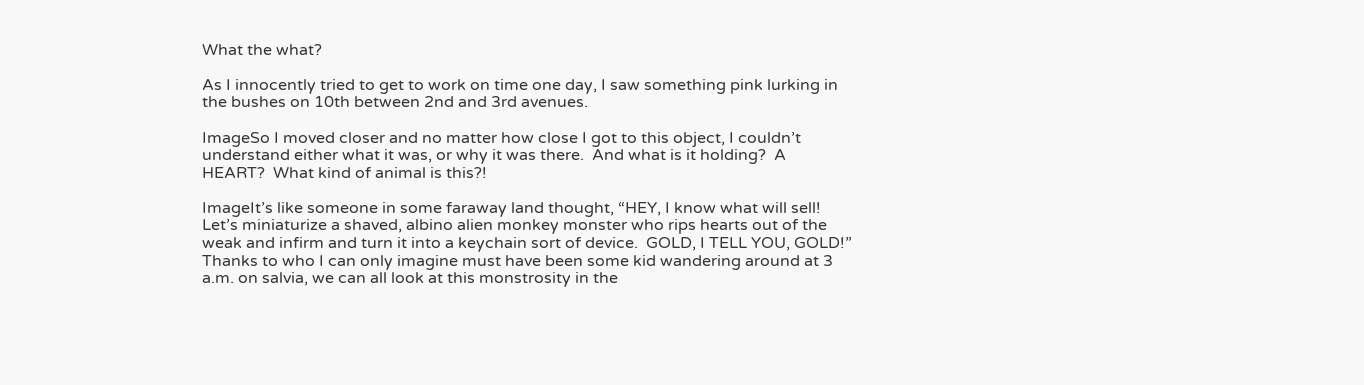What the what?

As I innocently tried to get to work on time one day, I saw something pink lurking in the bushes on 10th between 2nd and 3rd avenues.

ImageSo I moved closer and no matter how close I got to this object, I couldn’t understand either what it was, or why it was there.  And what is it holding?  A HEART?  What kind of animal is this?!

ImageIt’s like someone in some faraway land thought, “HEY, I know what will sell!  Let’s miniaturize a shaved, albino alien monkey monster who rips hearts out of the weak and infirm and turn it into a keychain sort of device.  GOLD, I TELL YOU, GOLD!”  Thanks to who I can only imagine must have been some kid wandering around at 3 a.m. on salvia, we can all look at this monstrosity in the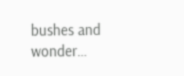bushes and wonder…